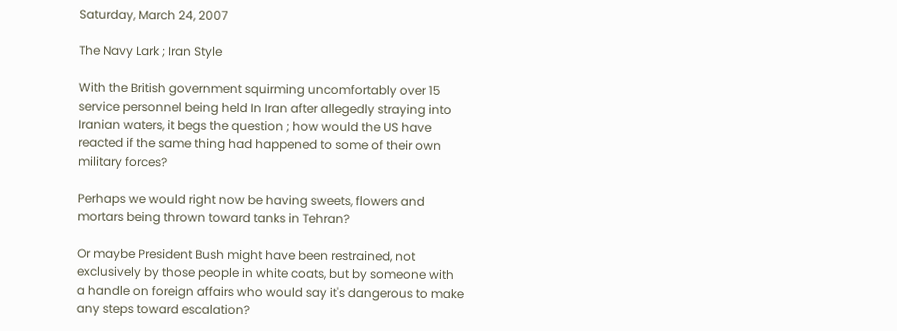Saturday, March 24, 2007

The Navy Lark ; Iran Style

With the British government squirming uncomfortably over 15 service personnel being held In Iran after allegedly straying into Iranian waters, it begs the question ; how would the US have reacted if the same thing had happened to some of their own military forces?

Perhaps we would right now be having sweets, flowers and mortars being thrown toward tanks in Tehran?

Or maybe President Bush might have been restrained, not exclusively by those people in white coats, but by someone with a handle on foreign affairs who would say it's dangerous to make any steps toward escalation?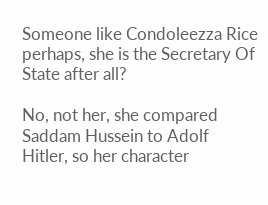Someone like Condoleezza Rice perhaps, she is the Secretary Of State after all?

No, not her, she compared Saddam Hussein to Adolf Hitler, so her character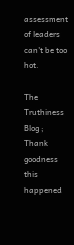assessment of leaders can't be too hot.

The Truthiness Blog ; Thank goodness this happened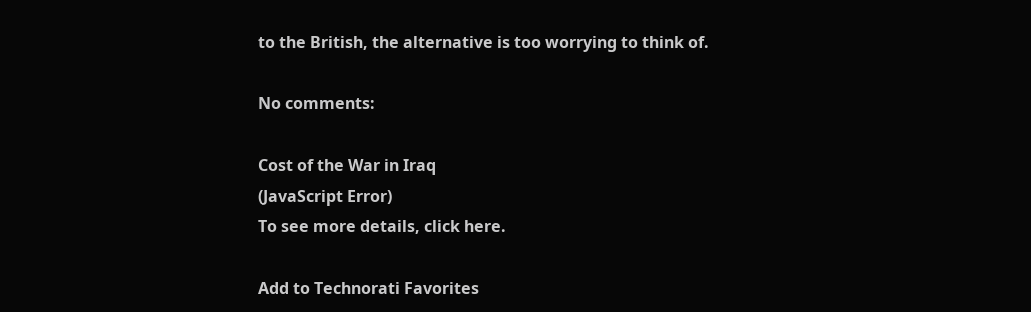to the British, the alternative is too worrying to think of.

No comments:

Cost of the War in Iraq
(JavaScript Error)
To see more details, click here.

Add to Technorati Favorites